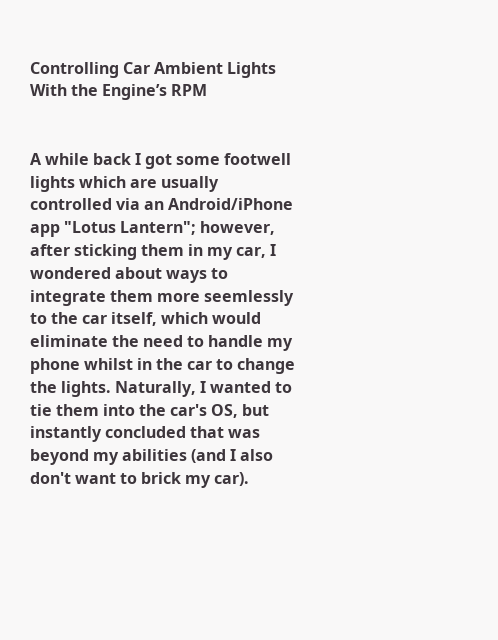Controlling Car Ambient Lights With the Engine’s RPM


A while back I got some footwell lights which are usually controlled via an Android/iPhone app "Lotus Lantern"; however, after sticking them in my car, I wondered about ways to integrate them more seemlessly to the car itself, which would eliminate the need to handle my phone whilst in the car to change the lights. Naturally, I wanted to tie them into the car's OS, but instantly concluded that was beyond my abilities (and I also don't want to brick my car).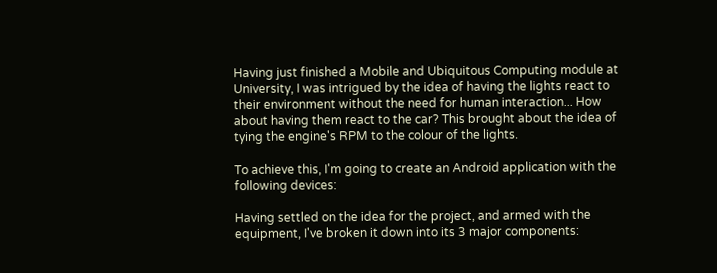Having just finished a Mobile and Ubiquitous Computing module at University, I was intrigued by the idea of having the lights react to their environment without the need for human interaction... How about having them react to the car? This brought about the idea of tying the engine's RPM to the colour of the lights.

To achieve this, I'm going to create an Android application with the following devices:

Having settled on the idea for the project, and armed with the equipment, I've broken it down into its 3 major components: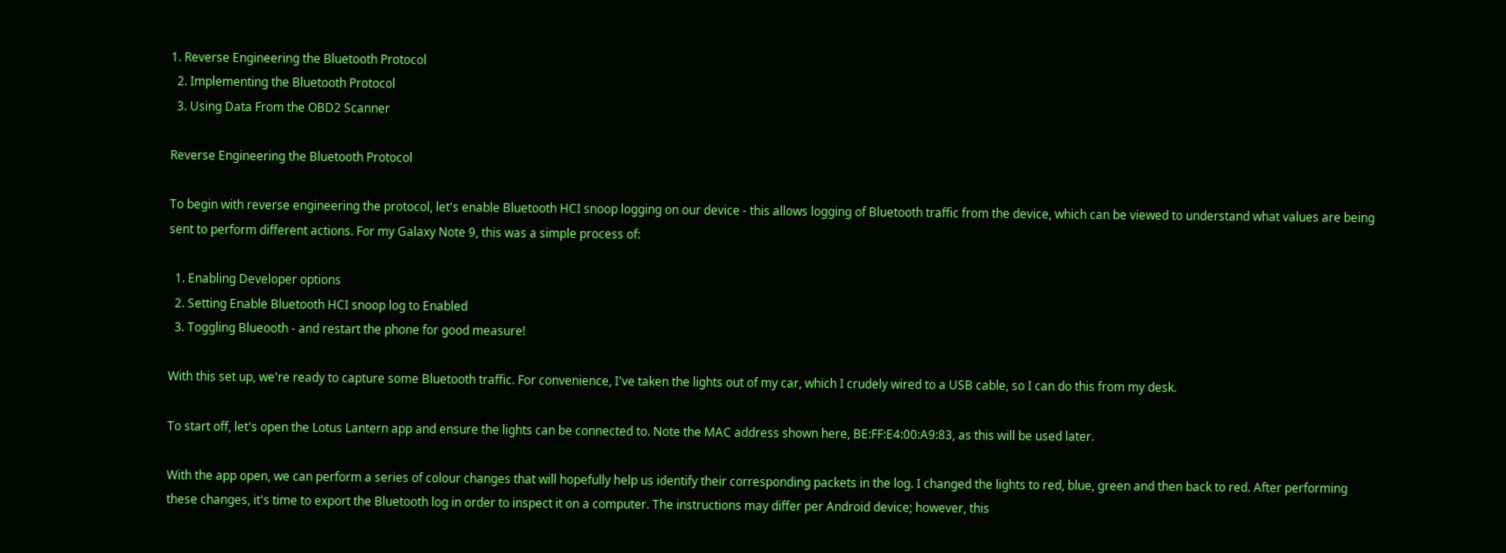1. Reverse Engineering the Bluetooth Protocol
  2. Implementing the Bluetooth Protocol
  3. Using Data From the OBD2 Scanner

Reverse Engineering the Bluetooth Protocol

To begin with reverse engineering the protocol, let's enable Bluetooth HCI snoop logging on our device - this allows logging of Bluetooth traffic from the device, which can be viewed to understand what values are being sent to perform different actions. For my Galaxy Note 9, this was a simple process of:

  1. Enabling Developer options
  2. Setting Enable Bluetooth HCI snoop log to Enabled
  3. Toggling Blueooth - and restart the phone for good measure!

With this set up, we're ready to capture some Bluetooth traffic. For convenience, I've taken the lights out of my car, which I crudely wired to a USB cable, so I can do this from my desk.

To start off, let's open the Lotus Lantern app and ensure the lights can be connected to. Note the MAC address shown here, BE:FF:E4:00:A9:83, as this will be used later.

With the app open, we can perform a series of colour changes that will hopefully help us identify their corresponding packets in the log. I changed the lights to red, blue, green and then back to red. After performing these changes, it's time to export the Bluetooth log in order to inspect it on a computer. The instructions may differ per Android device; however, this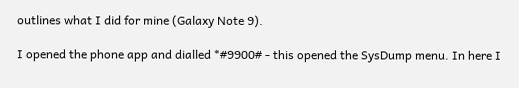outlines what I did for mine (Galaxy Note 9).

I opened the phone app and dialled *#9900# - this opened the SysDump menu. In here I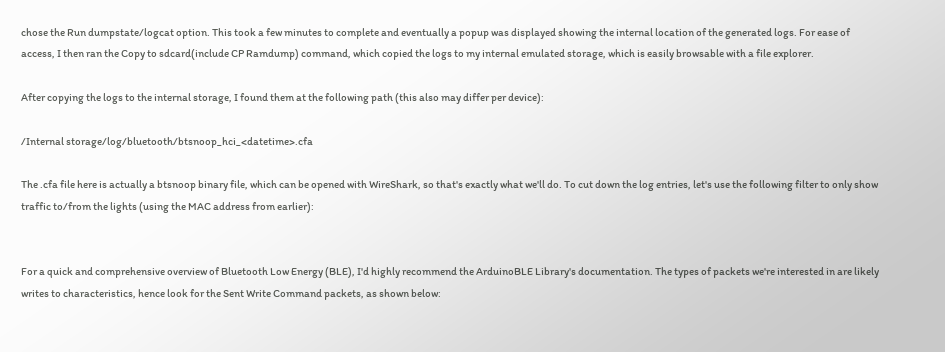chose the Run dumpstate/logcat option. This took a few minutes to complete and eventually a popup was displayed showing the internal location of the generated logs. For ease of access, I then ran the Copy to sdcard(include CP Ramdump) command, which copied the logs to my internal emulated storage, which is easily browsable with a file explorer.

After copying the logs to the internal storage, I found them at the following path (this also may differ per device):

/Internal storage/log/bluetooth/btsnoop_hci_<datetime>.cfa

The .cfa file here is actually a btsnoop binary file, which can be opened with WireShark, so that's exactly what we'll do. To cut down the log entries, let's use the following filter to only show traffic to/from the lights (using the MAC address from earlier):


For a quick and comprehensive overview of Bluetooth Low Energy (BLE), I'd highly recommend the ArduinoBLE Library's documentation. The types of packets we're interested in are likely writes to characteristics, hence look for the Sent Write Command packets, as shown below: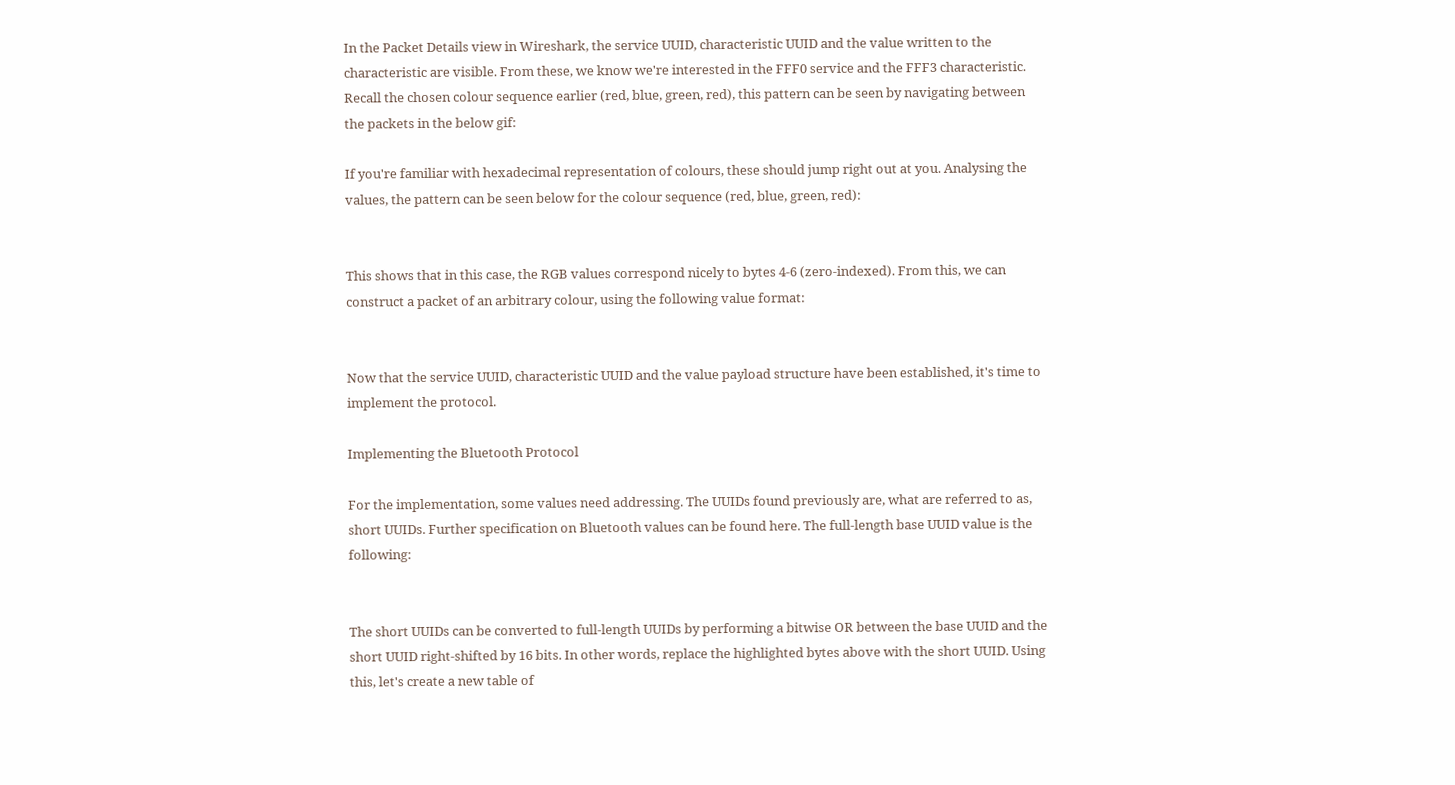In the Packet Details view in Wireshark, the service UUID, characteristic UUID and the value written to the characteristic are visible. From these, we know we're interested in the FFF0 service and the FFF3 characteristic. Recall the chosen colour sequence earlier (red, blue, green, red), this pattern can be seen by navigating between the packets in the below gif:

If you're familiar with hexadecimal representation of colours, these should jump right out at you. Analysing the values, the pattern can be seen below for the colour sequence (red, blue, green, red):


This shows that in this case, the RGB values correspond nicely to bytes 4-6 (zero-indexed). From this, we can construct a packet of an arbitrary colour, using the following value format:


Now that the service UUID, characteristic UUID and the value payload structure have been established, it's time to implement the protocol.

Implementing the Bluetooth Protocol

For the implementation, some values need addressing. The UUIDs found previously are, what are referred to as, short UUIDs. Further specification on Bluetooth values can be found here. The full-length base UUID value is the following:


The short UUIDs can be converted to full-length UUIDs by performing a bitwise OR between the base UUID and the short UUID right-shifted by 16 bits. In other words, replace the highlighted bytes above with the short UUID. Using this, let's create a new table of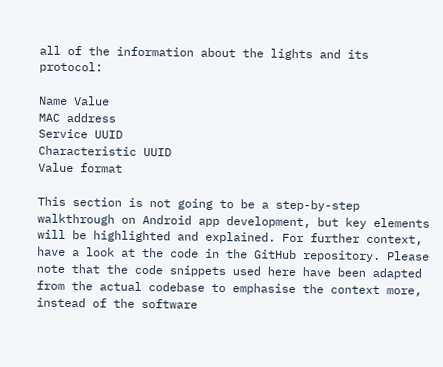all of the information about the lights and its protocol:

Name Value
MAC address
Service UUID
Characteristic UUID
Value format

This section is not going to be a step-by-step walkthrough on Android app development, but key elements will be highlighted and explained. For further context, have a look at the code in the GitHub repository. Please note that the code snippets used here have been adapted from the actual codebase to emphasise the context more, instead of the software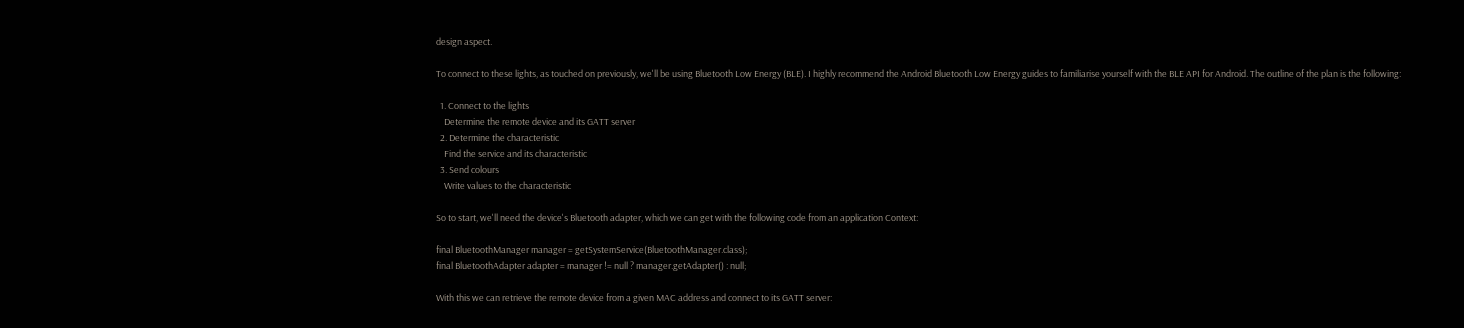design aspect.

To connect to these lights, as touched on previously, we'll be using Bluetooth Low Energy (BLE). I highly recommend the Android Bluetooth Low Energy guides to familiarise yourself with the BLE API for Android. The outline of the plan is the following:

  1. Connect to the lights
    Determine the remote device and its GATT server
  2. Determine the characteristic
    Find the service and its characteristic
  3. Send colours
    Write values to the characteristic

So to start, we'll need the device's Bluetooth adapter, which we can get with the following code from an application Context:

final BluetoothManager manager = getSystemService(BluetoothManager.class);
final BluetoothAdapter adapter = manager != null ? manager.getAdapter() : null;

With this we can retrieve the remote device from a given MAC address and connect to its GATT server: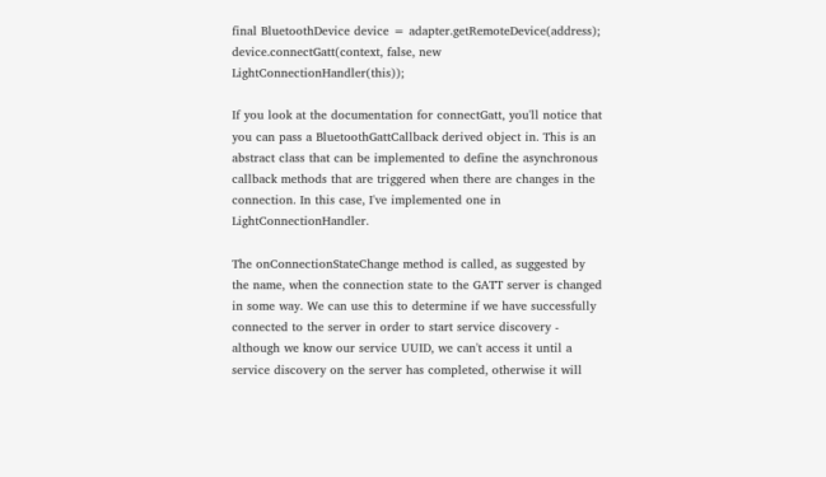final BluetoothDevice device = adapter.getRemoteDevice(address);
device.connectGatt(context, false, new LightConnectionHandler(this));

If you look at the documentation for connectGatt, you'll notice that you can pass a BluetoothGattCallback derived object in. This is an abstract class that can be implemented to define the asynchronous callback methods that are triggered when there are changes in the connection. In this case, I've implemented one in LightConnectionHandler.

The onConnectionStateChange method is called, as suggested by the name, when the connection state to the GATT server is changed in some way. We can use this to determine if we have successfully connected to the server in order to start service discovery - although we know our service UUID, we can't access it until a service discovery on the server has completed, otherwise it will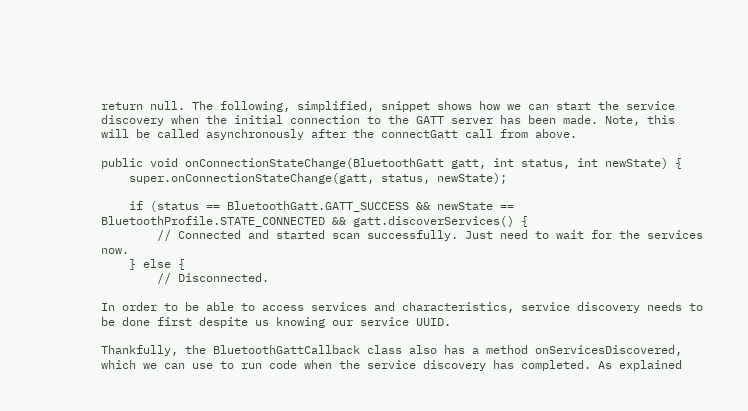return null. The following, simplified, snippet shows how we can start the service discovery when the initial connection to the GATT server has been made. Note, this will be called asynchronously after the connectGatt call from above.

public void onConnectionStateChange(BluetoothGatt gatt, int status, int newState) {
    super.onConnectionStateChange(gatt, status, newState);

    if (status == BluetoothGatt.GATT_SUCCESS && newState == BluetoothProfile.STATE_CONNECTED && gatt.discoverServices() {
        // Connected and started scan successfully. Just need to wait for the services now.
    } else {
        // Disconnected.

In order to be able to access services and characteristics, service discovery needs to be done first despite us knowing our service UUID.

Thankfully, the BluetoothGattCallback class also has a method onServicesDiscovered, which we can use to run code when the service discovery has completed. As explained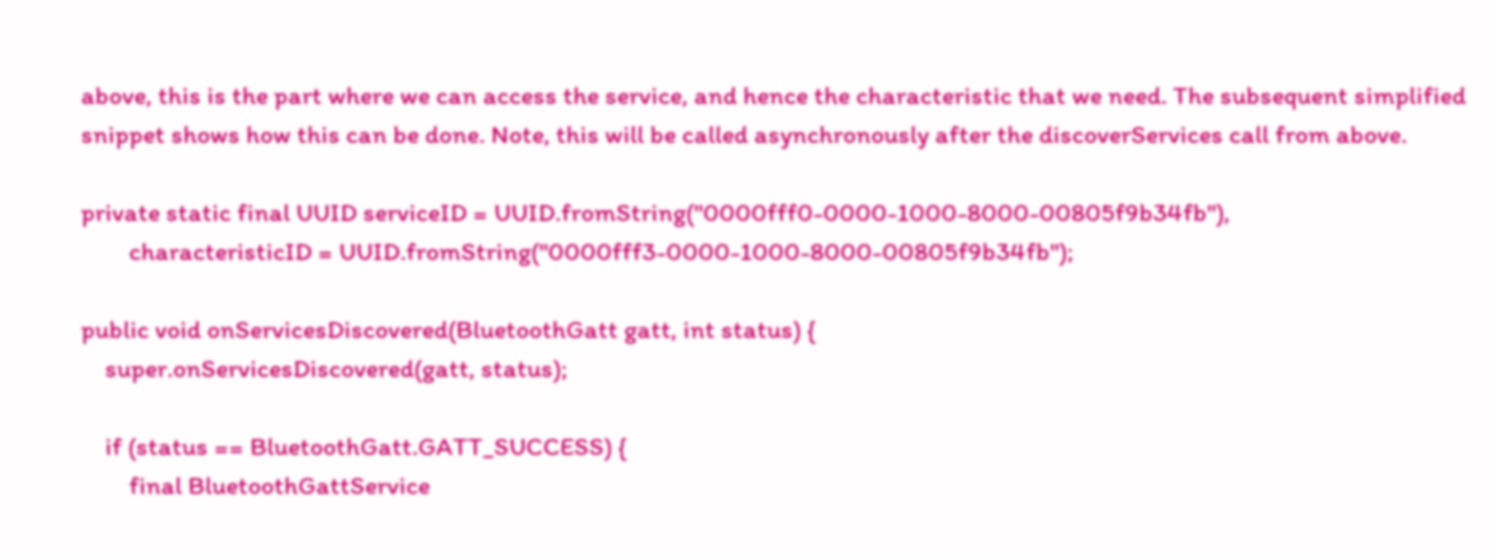above, this is the part where we can access the service, and hence the characteristic that we need. The subsequent simplified snippet shows how this can be done. Note, this will be called asynchronously after the discoverServices call from above.

private static final UUID serviceID = UUID.fromString("0000fff0-0000-1000-8000-00805f9b34fb"),
        characteristicID = UUID.fromString("0000fff3-0000-1000-8000-00805f9b34fb");

public void onServicesDiscovered(BluetoothGatt gatt, int status) {
    super.onServicesDiscovered(gatt, status);

    if (status == BluetoothGatt.GATT_SUCCESS) {
        final BluetoothGattService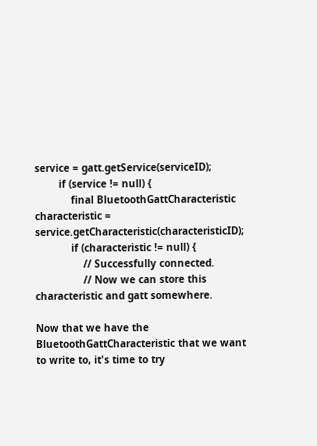service = gatt.getService(serviceID);
        if (service != null) {
            final BluetoothGattCharacteristic characteristic = service.getCharacteristic(characteristicID);
            if (characteristic != null) {
                // Successfully connected.
                // Now we can store this characteristic and gatt somewhere.

Now that we have the BluetoothGattCharacteristic that we want to write to, it's time to try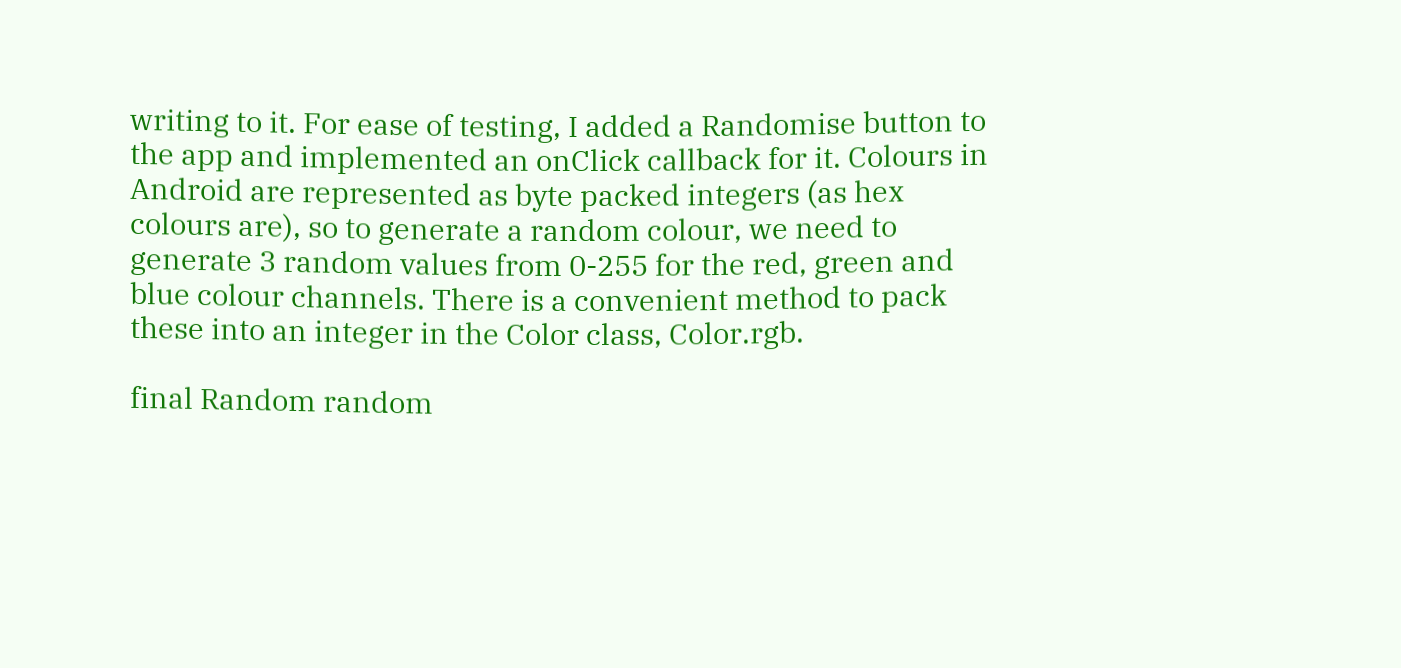writing to it. For ease of testing, I added a Randomise button to the app and implemented an onClick callback for it. Colours in Android are represented as byte packed integers (as hex colours are), so to generate a random colour, we need to generate 3 random values from 0-255 for the red, green and blue colour channels. There is a convenient method to pack these into an integer in the Color class, Color.rgb.

final Random random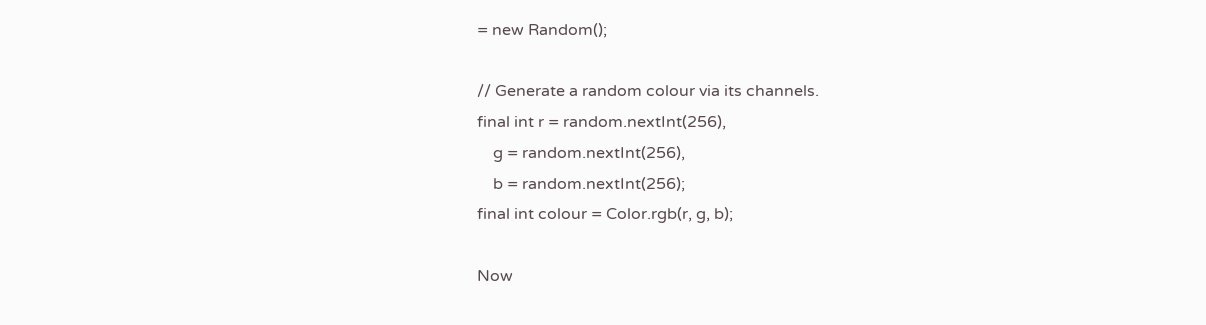= new Random();

// Generate a random colour via its channels.
final int r = random.nextInt(256),
    g = random.nextInt(256),
    b = random.nextInt(256);
final int colour = Color.rgb(r, g, b);

Now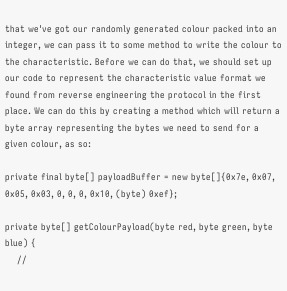that we've got our randomly generated colour packed into an integer, we can pass it to some method to write the colour to the characteristic. Before we can do that, we should set up our code to represent the characteristic value format we found from reverse engineering the protocol in the first place. We can do this by creating a method which will return a byte array representing the bytes we need to send for a given colour, as so:

private final byte[] payloadBuffer = new byte[]{0x7e, 0x07, 0x05, 0x03, 0, 0, 0, 0x10, (byte) 0xef};

private byte[] getColourPayload(byte red, byte green, byte blue) {
    //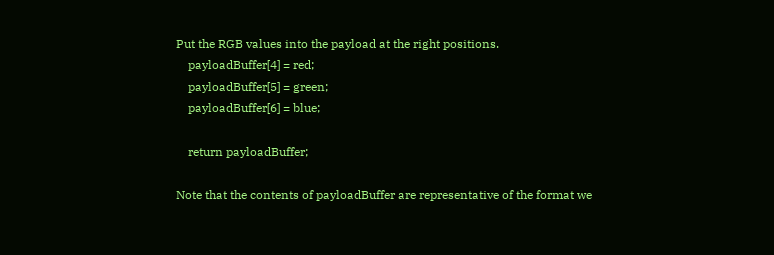Put the RGB values into the payload at the right positions.
    payloadBuffer[4] = red;
    payloadBuffer[5] = green;
    payloadBuffer[6] = blue;

    return payloadBuffer;

Note that the contents of payloadBuffer are representative of the format we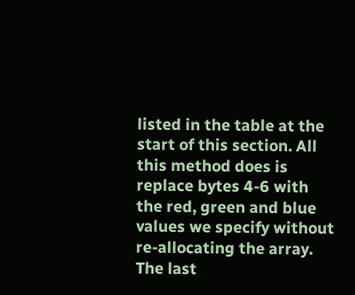listed in the table at the start of this section. All this method does is replace bytes 4-6 with the red, green and blue values we specify without re-allocating the array. The last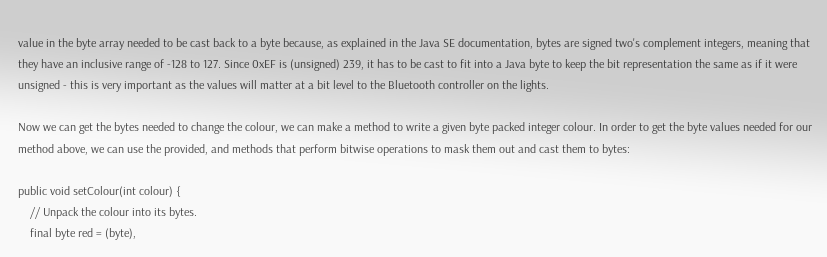value in the byte array needed to be cast back to a byte because, as explained in the Java SE documentation, bytes are signed two's complement integers, meaning that they have an inclusive range of -128 to 127. Since 0xEF is (unsigned) 239, it has to be cast to fit into a Java byte to keep the bit representation the same as if it were unsigned - this is very important as the values will matter at a bit level to the Bluetooth controller on the lights.

Now we can get the bytes needed to change the colour, we can make a method to write a given byte packed integer colour. In order to get the byte values needed for our method above, we can use the provided, and methods that perform bitwise operations to mask them out and cast them to bytes:

public void setColour(int colour) {
    // Unpack the colour into its bytes.
    final byte red = (byte),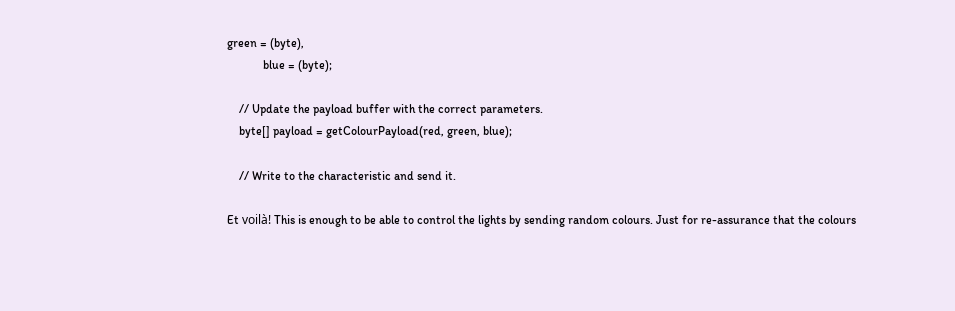green = (byte),
            blue = (byte);

    // Update the payload buffer with the correct parameters.
    byte[] payload = getColourPayload(red, green, blue);

    // Write to the characteristic and send it.

Et voilà! This is enough to be able to control the lights by sending random colours. Just for re-assurance that the colours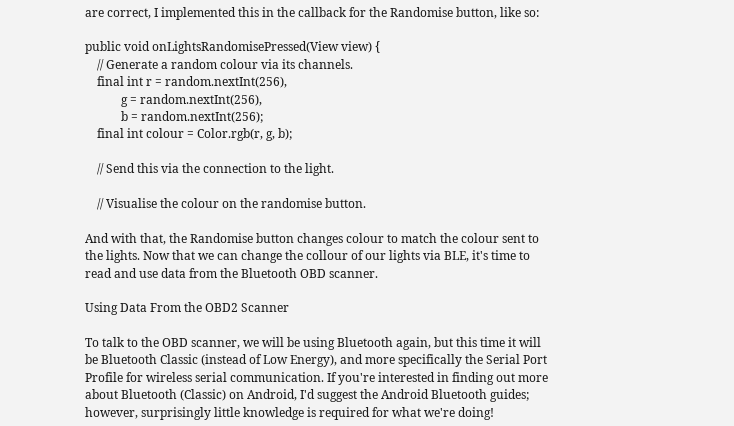are correct, I implemented this in the callback for the Randomise button, like so:

public void onLightsRandomisePressed(View view) {
    // Generate a random colour via its channels.
    final int r = random.nextInt(256),
            g = random.nextInt(256),
            b = random.nextInt(256);
    final int colour = Color.rgb(r, g, b);

    // Send this via the connection to the light.

    // Visualise the colour on the randomise button.

And with that, the Randomise button changes colour to match the colour sent to the lights. Now that we can change the collour of our lights via BLE, it's time to read and use data from the Bluetooth OBD scanner.

Using Data From the OBD2 Scanner

To talk to the OBD scanner, we will be using Bluetooth again, but this time it will be Bluetooth Classic (instead of Low Energy), and more specifically the Serial Port Profile for wireless serial communication. If you're interested in finding out more about Bluetooth (Classic) on Android, I'd suggest the Android Bluetooth guides; however, surprisingly little knowledge is required for what we're doing!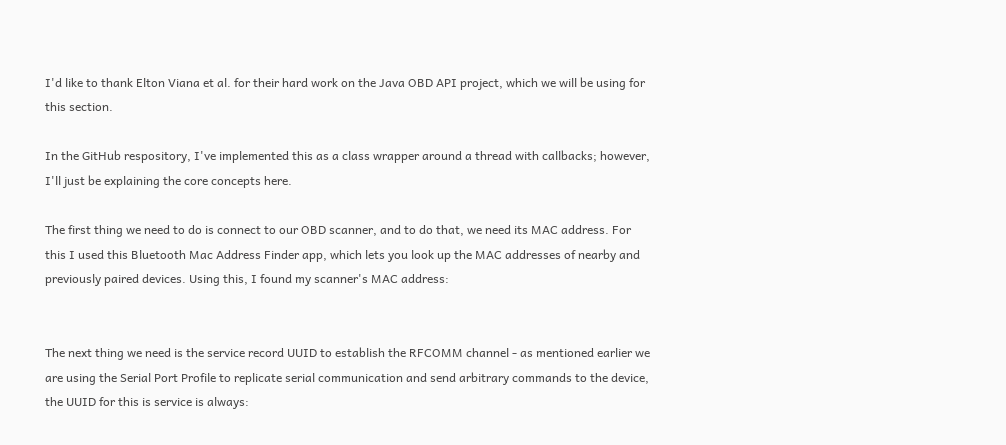I'd like to thank Elton Viana et al. for their hard work on the Java OBD API project, which we will be using for this section.

In the GitHub respository, I've implemented this as a class wrapper around a thread with callbacks; however, I'll just be explaining the core concepts here.

The first thing we need to do is connect to our OBD scanner, and to do that, we need its MAC address. For this I used this Bluetooth Mac Address Finder app, which lets you look up the MAC addresses of nearby and previously paired devices. Using this, I found my scanner's MAC address:


The next thing we need is the service record UUID to establish the RFCOMM channel - as mentioned earlier we are using the Serial Port Profile to replicate serial communication and send arbitrary commands to the device, the UUID for this is service is always: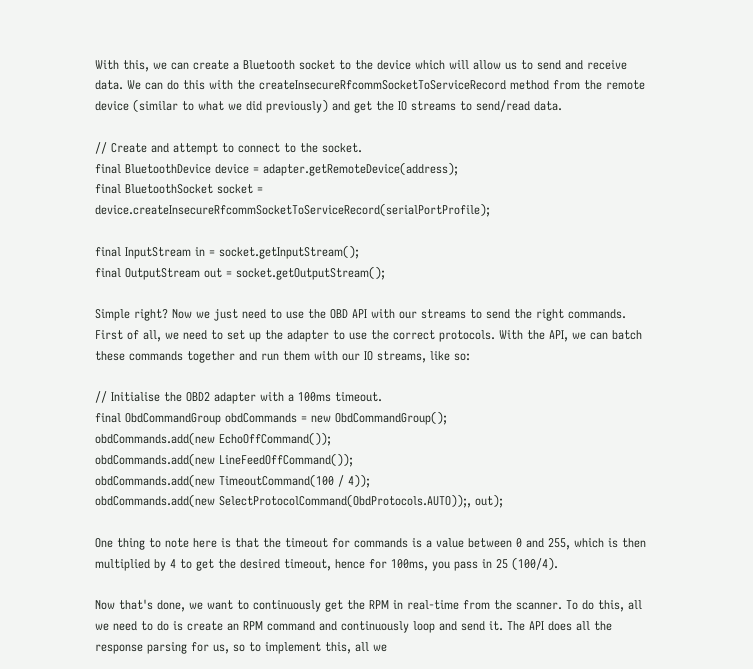With this, we can create a Bluetooth socket to the device which will allow us to send and receive data. We can do this with the createInsecureRfcommSocketToServiceRecord method from the remote device (similar to what we did previously) and get the IO streams to send/read data.

// Create and attempt to connect to the socket.
final BluetoothDevice device = adapter.getRemoteDevice(address);
final BluetoothSocket socket = device.createInsecureRfcommSocketToServiceRecord(serialPortProfile);

final InputStream in = socket.getInputStream();
final OutputStream out = socket.getOutputStream();

Simple right? Now we just need to use the OBD API with our streams to send the right commands. First of all, we need to set up the adapter to use the correct protocols. With the API, we can batch these commands together and run them with our IO streams, like so:

// Initialise the OBD2 adapter with a 100ms timeout.
final ObdCommandGroup obdCommands = new ObdCommandGroup();
obdCommands.add(new EchoOffCommand());
obdCommands.add(new LineFeedOffCommand());
obdCommands.add(new TimeoutCommand(100 / 4));
obdCommands.add(new SelectProtocolCommand(ObdProtocols.AUTO));, out);

One thing to note here is that the timeout for commands is a value between 0 and 255, which is then multiplied by 4 to get the desired timeout, hence for 100ms, you pass in 25 (100/4).

Now that's done, we want to continuously get the RPM in real-time from the scanner. To do this, all we need to do is create an RPM command and continuously loop and send it. The API does all the response parsing for us, so to implement this, all we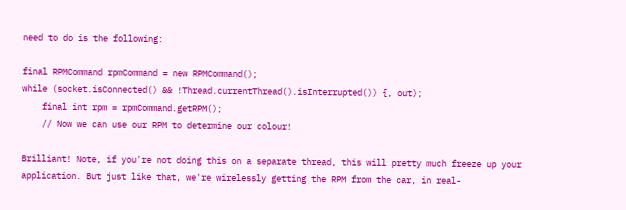need to do is the following:

final RPMCommand rpmCommand = new RPMCommand();
while (socket.isConnected() && !Thread.currentThread().isInterrupted()) {, out);
    final int rpm = rpmCommand.getRPM();
    // Now we can use our RPM to determine our colour!

Brilliant! Note, if you're not doing this on a separate thread, this will pretty much freeze up your application. But just like that, we're wirelessly getting the RPM from the car, in real-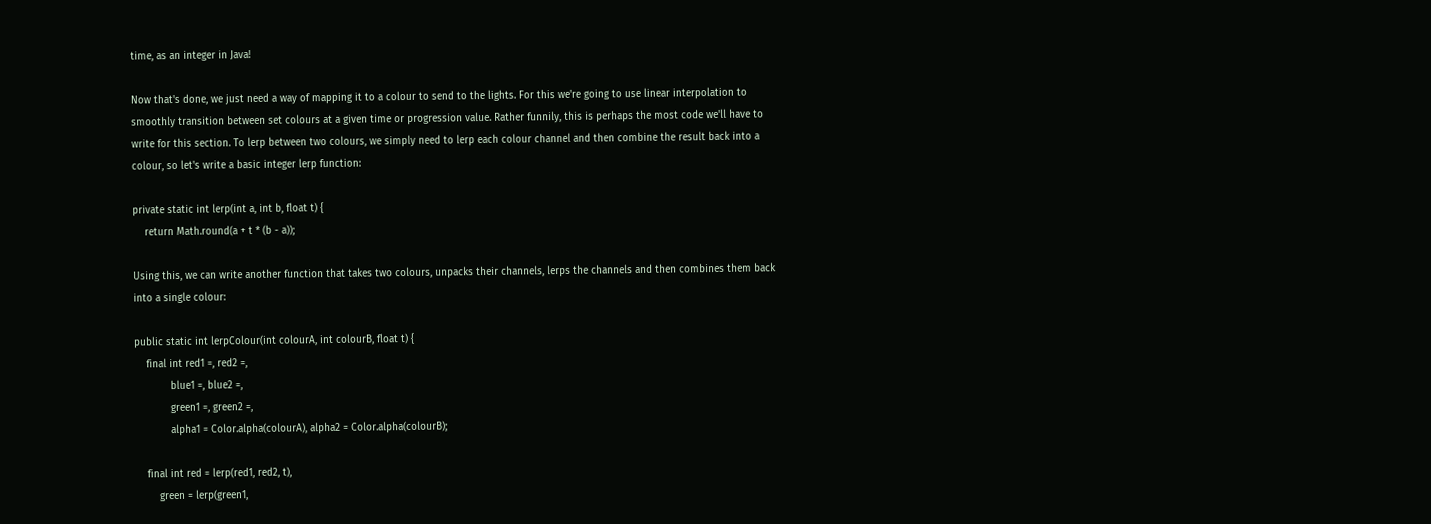time, as an integer in Java!

Now that's done, we just need a way of mapping it to a colour to send to the lights. For this we're going to use linear interpolation to smoothly transition between set colours at a given time or progression value. Rather funnily, this is perhaps the most code we'll have to write for this section. To lerp between two colours, we simply need to lerp each colour channel and then combine the result back into a colour, so let's write a basic integer lerp function:

private static int lerp(int a, int b, float t) {
    return Math.round(a + t * (b - a));

Using this, we can write another function that takes two colours, unpacks their channels, lerps the channels and then combines them back into a single colour:

public static int lerpColour(int colourA, int colourB, float t) {
    final int red1 =, red2 =,
            blue1 =, blue2 =,
            green1 =, green2 =,
            alpha1 = Color.alpha(colourA), alpha2 = Color.alpha(colourB);

    final int red = lerp(red1, red2, t),
        green = lerp(green1,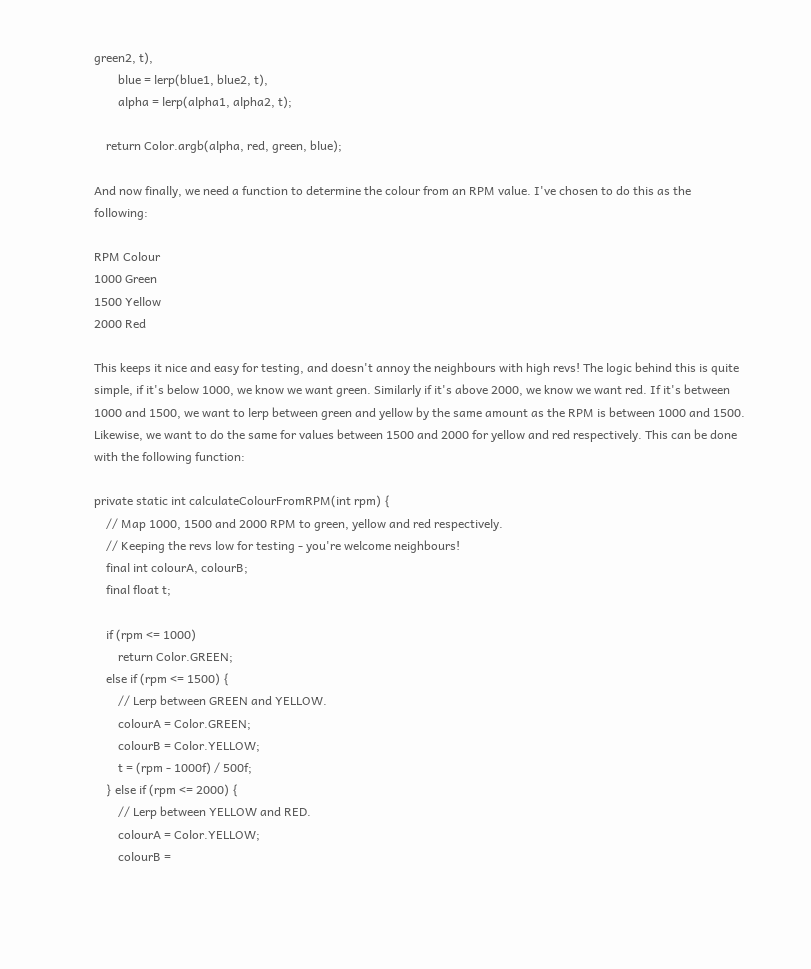green2, t),
        blue = lerp(blue1, blue2, t),
        alpha = lerp(alpha1, alpha2, t);

    return Color.argb(alpha, red, green, blue);

And now finally, we need a function to determine the colour from an RPM value. I've chosen to do this as the following:

RPM Colour
1000 Green
1500 Yellow
2000 Red

This keeps it nice and easy for testing, and doesn't annoy the neighbours with high revs! The logic behind this is quite simple, if it's below 1000, we know we want green. Similarly if it's above 2000, we know we want red. If it's between 1000 and 1500, we want to lerp between green and yellow by the same amount as the RPM is between 1000 and 1500. Likewise, we want to do the same for values between 1500 and 2000 for yellow and red respectively. This can be done with the following function:

private static int calculateColourFromRPM(int rpm) {
    // Map 1000, 1500 and 2000 RPM to green, yellow and red respectively.
    // Keeping the revs low for testing - you're welcome neighbours!
    final int colourA, colourB;
    final float t;

    if (rpm <= 1000)
        return Color.GREEN;
    else if (rpm <= 1500) {
        // Lerp between GREEN and YELLOW.
        colourA = Color.GREEN;
        colourB = Color.YELLOW;
        t = (rpm - 1000f) / 500f;
    } else if (rpm <= 2000) {
        // Lerp between YELLOW and RED.
        colourA = Color.YELLOW;
        colourB =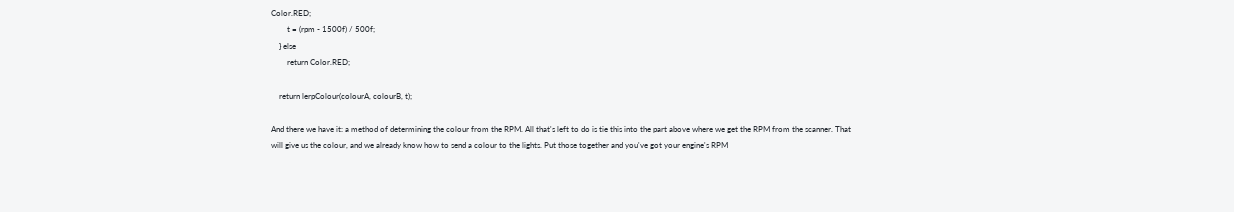Color.RED;
        t = (rpm - 1500f) / 500f;
    } else
        return Color.RED;

    return lerpColour(colourA, colourB, t);

And there we have it: a method of determining the colour from the RPM. All that's left to do is tie this into the part above where we get the RPM from the scanner. That will give us the colour, and we already know how to send a colour to the lights. Put those together and you've got your engine's RPM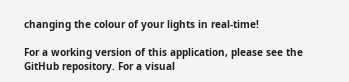changing the colour of your lights in real-time!

For a working version of this application, please see the GitHub repository. For a visual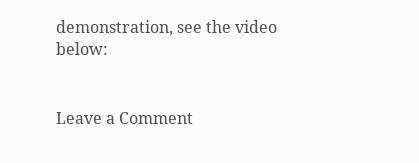demonstration, see the video below:


Leave a Comment